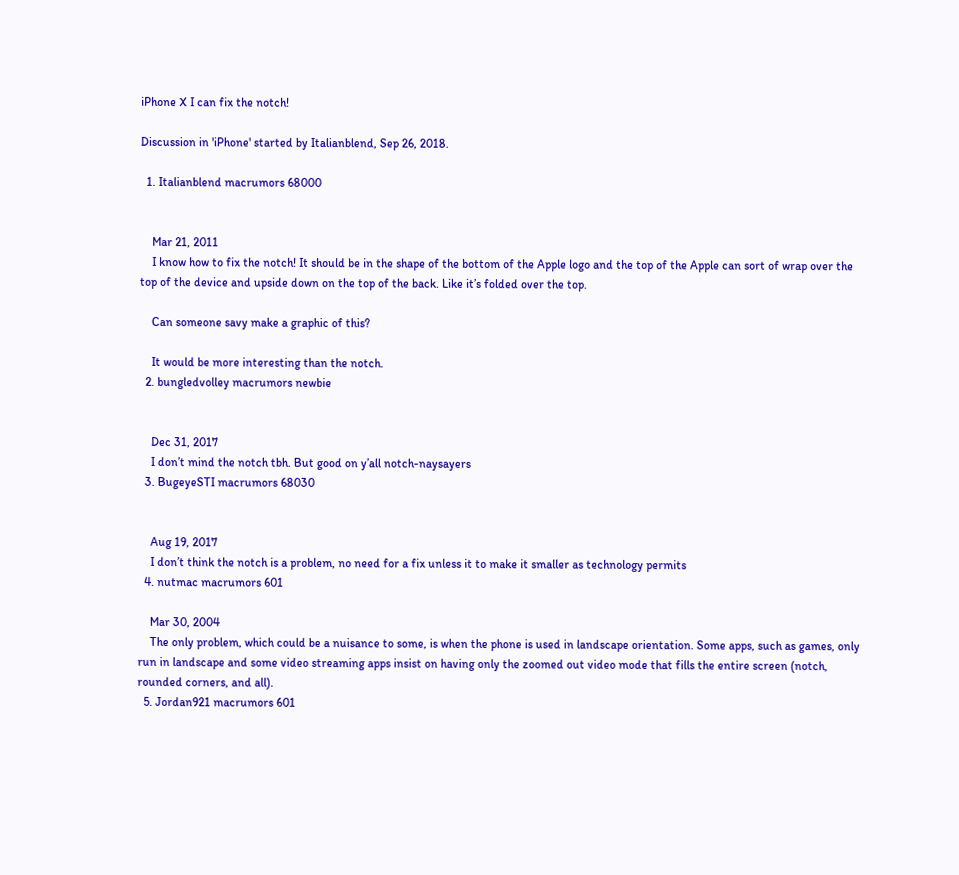iPhone X I can fix the notch!

Discussion in 'iPhone' started by Italianblend, Sep 26, 2018.

  1. Italianblend macrumors 68000


    Mar 21, 2011
    I know how to fix the notch! It should be in the shape of the bottom of the Apple logo and the top of the Apple can sort of wrap over the top of the device and upside down on the top of the back. Like it’s folded over the top.

    Can someone savy make a graphic of this?

    It would be more interesting than the notch.
  2. bungledvolley macrumors newbie


    Dec 31, 2017
    I don’t mind the notch tbh. But good on y’all notch-naysayers
  3. BugeyeSTI macrumors 68030


    Aug 19, 2017
    I don’t think the notch is a problem, no need for a fix unless it to make it smaller as technology permits
  4. nutmac macrumors 601

    Mar 30, 2004
    The only problem, which could be a nuisance to some, is when the phone is used in landscape orientation. Some apps, such as games, only run in landscape and some video streaming apps insist on having only the zoomed out video mode that fills the entire screen (notch, rounded corners, and all).
  5. Jordan921 macrumors 601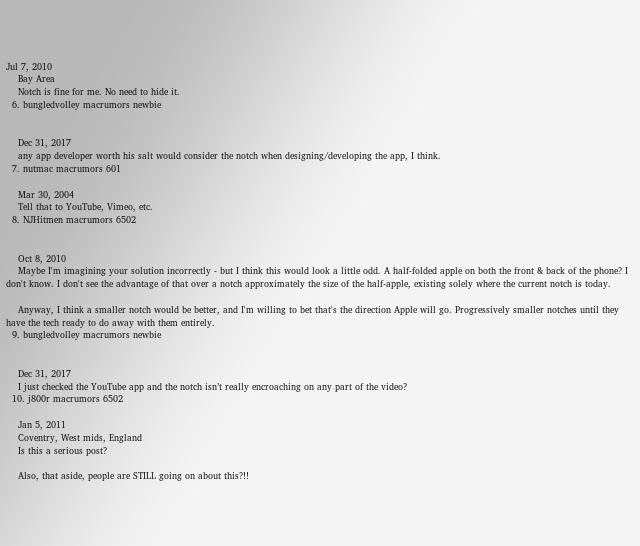Jul 7, 2010
    Bay Area
    Notch is fine for me. No need to hide it.
  6. bungledvolley macrumors newbie


    Dec 31, 2017
    any app developer worth his salt would consider the notch when designing/developing the app, I think.
  7. nutmac macrumors 601

    Mar 30, 2004
    Tell that to YouTube, Vimeo, etc.
  8. NJHitmen macrumors 6502


    Oct 8, 2010
    Maybe I'm imagining your solution incorrectly - but I think this would look a little odd. A half-folded apple on both the front & back of the phone? I don't know. I don't see the advantage of that over a notch approximately the size of the half-apple, existing solely where the current notch is today.

    Anyway, I think a smaller notch would be better, and I'm willing to bet that's the direction Apple will go. Progressively smaller notches until they have the tech ready to do away with them entirely.
  9. bungledvolley macrumors newbie


    Dec 31, 2017
    I just checked the YouTube app and the notch isn’t really encroaching on any part of the video?
  10. j800r macrumors 6502

    Jan 5, 2011
    Coventry, West mids, England
    Is this a serious post?

    Also, that aside, people are STILL going on about this?!!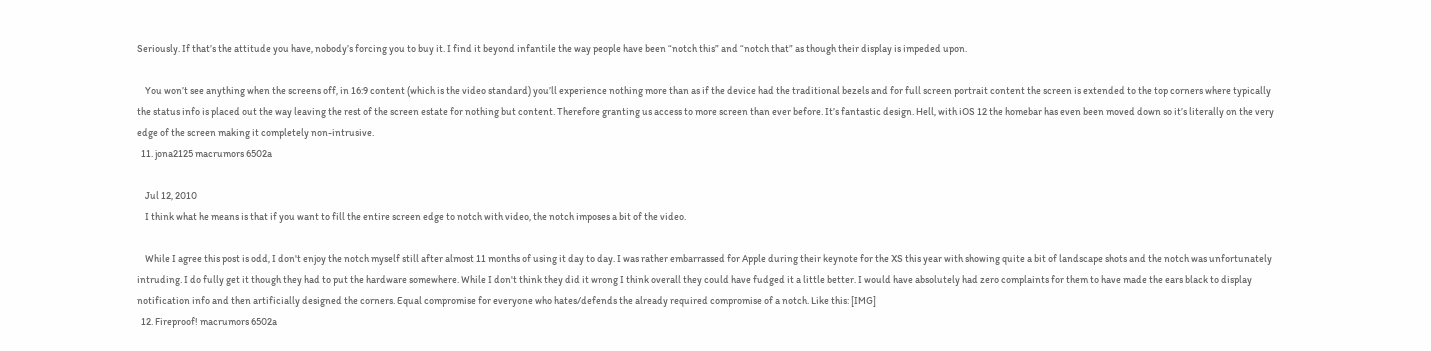Seriously. If that’s the attitude you have, nobody’s forcing you to buy it. I find it beyond infantile the way people have been “notch this” and “notch that” as though their display is impeded upon.

    You won’t see anything when the screens off, in 16:9 content (which is the video standard) you’ll experience nothing more than as if the device had the traditional bezels and for full screen portrait content the screen is extended to the top corners where typically the status info is placed out the way leaving the rest of the screen estate for nothing but content. Therefore granting us access to more screen than ever before. It’s fantastic design. Hell, with iOS 12 the homebar has even been moved down so it’s literally on the very edge of the screen making it completely non-intrusive.
  11. jona2125 macrumors 6502a

    Jul 12, 2010
    I think what he means is that if you want to fill the entire screen edge to notch with video, the notch imposes a bit of the video.

    While I agree this post is odd, I don't enjoy the notch myself still after almost 11 months of using it day to day. I was rather embarrassed for Apple during their keynote for the XS this year with showing quite a bit of landscape shots and the notch was unfortunately intruding. I do fully get it though they had to put the hardware somewhere. While I don't think they did it wrong I think overall they could have fudged it a little better. I would have absolutely had zero complaints for them to have made the ears black to display notification info and then artificially designed the corners. Equal compromise for everyone who hates/defends the already required compromise of a notch. Like this: [IMG]
  12. Fireproof! macrumors 6502a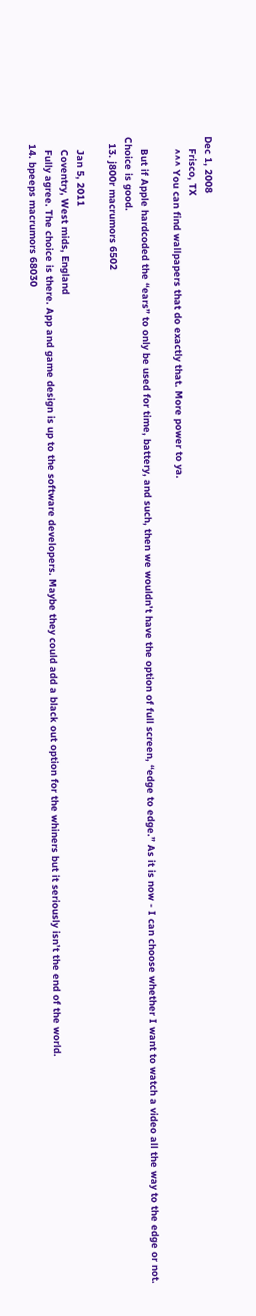Dec 1, 2008
    Frisco, TX
    ^^^ You can find wallpapers that do exactly that. More power to ya.

    But if Apple hardcoded the “ears” to only be used for time, battery, and such, then we wouldn’t have the option of full screen, “edge to edge.” As it is now - I can choose whether I want to watch a video all the way to the edge or not. Choice is good.
  13. j800r macrumors 6502

    Jan 5, 2011
    Coventry, West mids, England
    Fully agree. The choice is there. App and game design is up to the software developers. Maybe they could add a black out option for the whiners but it seriously isn’t the end of the world.
  14. bpeeps macrumors 68030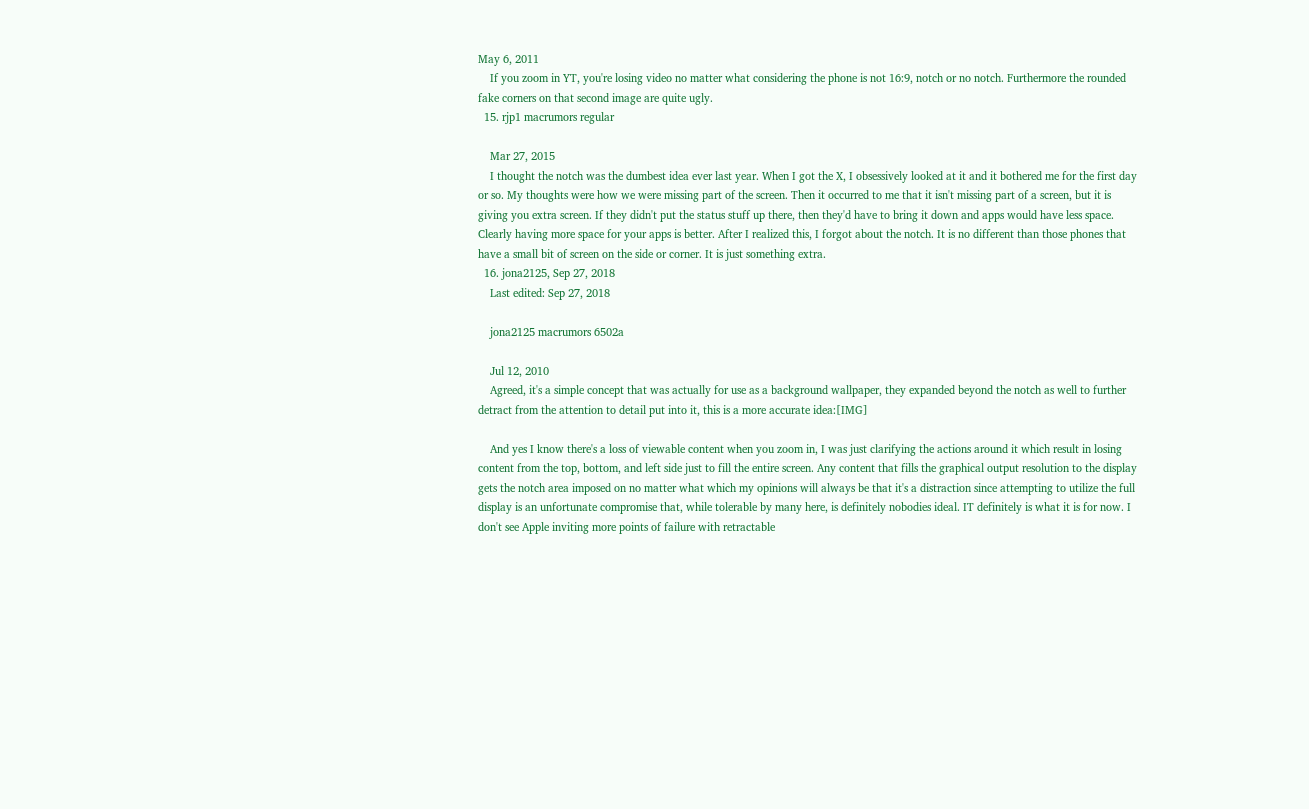May 6, 2011
    If you zoom in YT, you're losing video no matter what considering the phone is not 16:9, notch or no notch. Furthermore the rounded fake corners on that second image are quite ugly.
  15. rjp1 macrumors regular

    Mar 27, 2015
    I thought the notch was the dumbest idea ever last year. When I got the X, I obsessively looked at it and it bothered me for the first day or so. My thoughts were how we were missing part of the screen. Then it occurred to me that it isn't missing part of a screen, but it is giving you extra screen. If they didn't put the status stuff up there, then they'd have to bring it down and apps would have less space. Clearly having more space for your apps is better. After I realized this, I forgot about the notch. It is no different than those phones that have a small bit of screen on the side or corner. It is just something extra.
  16. jona2125, Sep 27, 2018
    Last edited: Sep 27, 2018

    jona2125 macrumors 6502a

    Jul 12, 2010
    Agreed, it's a simple concept that was actually for use as a background wallpaper, they expanded beyond the notch as well to further detract from the attention to detail put into it, this is a more accurate idea:[IMG]

    And yes I know there's a loss of viewable content when you zoom in, I was just clarifying the actions around it which result in losing content from the top, bottom, and left side just to fill the entire screen. Any content that fills the graphical output resolution to the display gets the notch area imposed on no matter what which my opinions will always be that it's a distraction since attempting to utilize the full display is an unfortunate compromise that, while tolerable by many here, is definitely nobodies ideal. IT definitely is what it is for now. I don't see Apple inviting more points of failure with retractable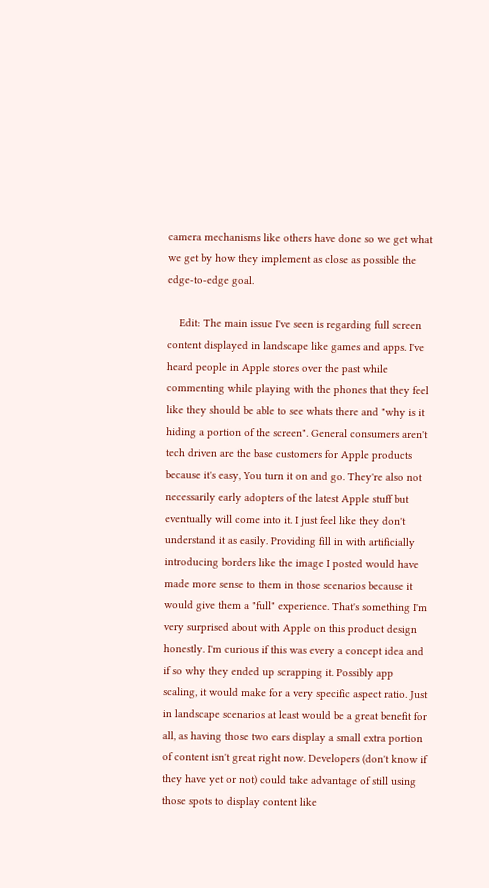camera mechanisms like others have done so we get what we get by how they implement as close as possible the edge-to-edge goal.

    Edit: The main issue I've seen is regarding full screen content displayed in landscape like games and apps. I've heard people in Apple stores over the past while commenting while playing with the phones that they feel like they should be able to see whats there and "why is it hiding a portion of the screen". General consumers aren't tech driven are the base customers for Apple products because it's easy, You turn it on and go. They're also not necessarily early adopters of the latest Apple stuff but eventually will come into it. I just feel like they don't understand it as easily. Providing fill in with artificially introducing borders like the image I posted would have made more sense to them in those scenarios because it would give them a "full" experience. That's something I'm very surprised about with Apple on this product design honestly. I'm curious if this was every a concept idea and if so why they ended up scrapping it. Possibly app scaling, it would make for a very specific aspect ratio. Just in landscape scenarios at least would be a great benefit for all, as having those two ears display a small extra portion of content isn't great right now. Developers (don't know if they have yet or not) could take advantage of still using those spots to display content like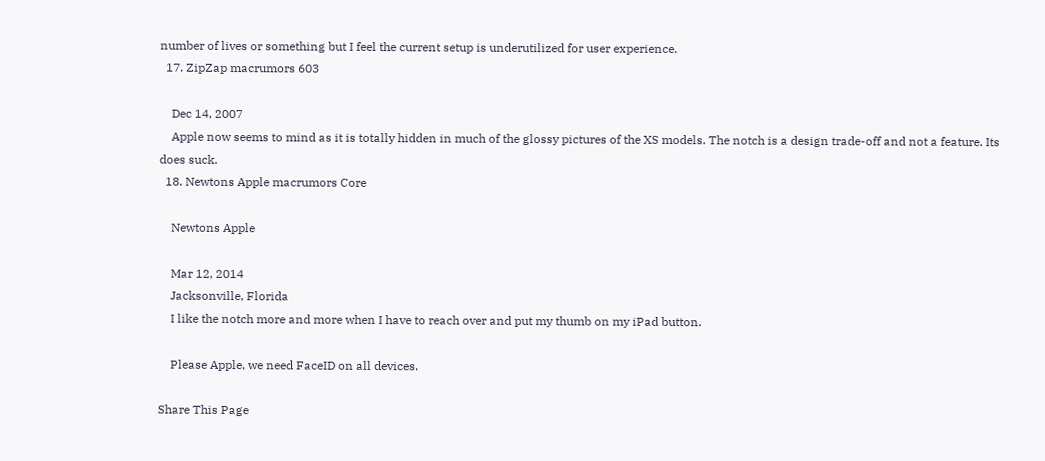number of lives or something but I feel the current setup is underutilized for user experience.
  17. ZipZap macrumors 603

    Dec 14, 2007
    Apple now seems to mind as it is totally hidden in much of the glossy pictures of the XS models. The notch is a design trade-off and not a feature. Its does suck.
  18. Newtons Apple macrumors Core

    Newtons Apple

    Mar 12, 2014
    Jacksonville, Florida
    I like the notch more and more when I have to reach over and put my thumb on my iPad button.

    Please Apple, we need FaceID on all devices.

Share This Page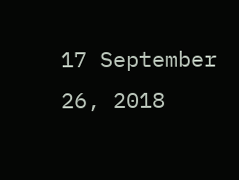17 September 26, 2018